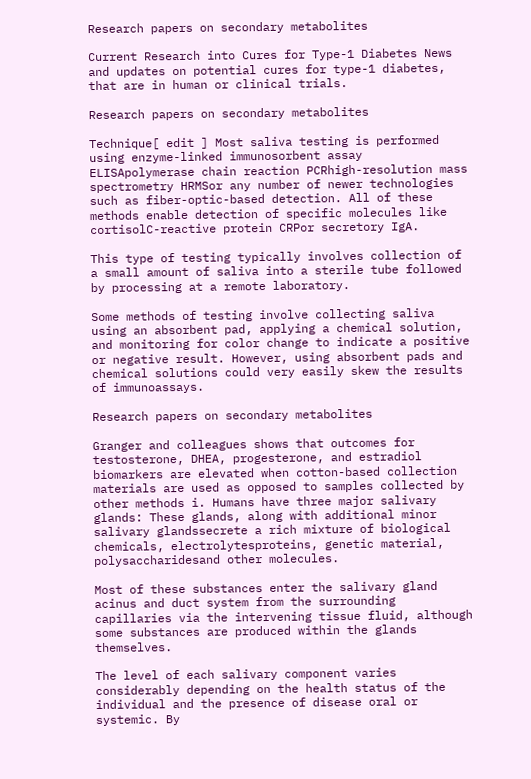Research papers on secondary metabolites

Current Research into Cures for Type-1 Diabetes News and updates on potential cures for type-1 diabetes, that are in human or clinical trials.

Research papers on secondary metabolites

Technique[ edit ] Most saliva testing is performed using enzyme-linked immunosorbent assay ELISApolymerase chain reaction PCRhigh-resolution mass spectrometry HRMSor any number of newer technologies such as fiber-optic-based detection. All of these methods enable detection of specific molecules like cortisolC-reactive protein CRPor secretory IgA.

This type of testing typically involves collection of a small amount of saliva into a sterile tube followed by processing at a remote laboratory.

Some methods of testing involve collecting saliva using an absorbent pad, applying a chemical solution, and monitoring for color change to indicate a positive or negative result. However, using absorbent pads and chemical solutions could very easily skew the results of immunoassays.

Research papers on secondary metabolites

Granger and colleagues shows that outcomes for testosterone, DHEA, progesterone, and estradiol biomarkers are elevated when cotton-based collection materials are used as opposed to samples collected by other methods i. Humans have three major salivary glands: These glands, along with additional minor salivary glandssecrete a rich mixture of biological chemicals, electrolytesproteins, genetic material, polysaccharidesand other molecules.

Most of these substances enter the salivary gland acinus and duct system from the surrounding capillaries via the intervening tissue fluid, although some substances are produced within the glands themselves.

The level of each salivary component varies considerably depending on the health status of the individual and the presence of disease oral or systemic. By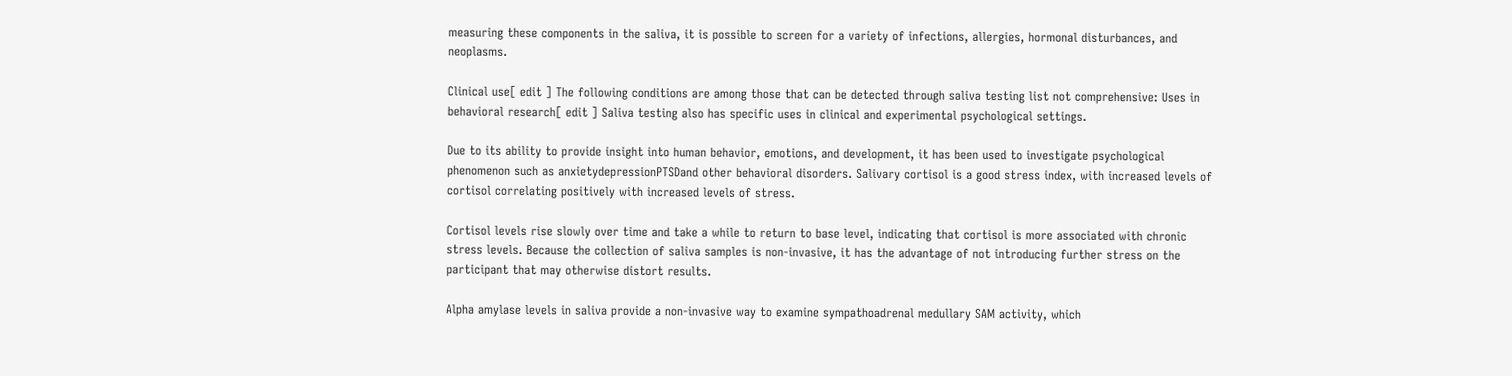measuring these components in the saliva, it is possible to screen for a variety of infections, allergies, hormonal disturbances, and neoplasms.

Clinical use[ edit ] The following conditions are among those that can be detected through saliva testing list not comprehensive: Uses in behavioral research[ edit ] Saliva testing also has specific uses in clinical and experimental psychological settings.

Due to its ability to provide insight into human behavior, emotions, and development, it has been used to investigate psychological phenomenon such as anxietydepressionPTSDand other behavioral disorders. Salivary cortisol is a good stress index, with increased levels of cortisol correlating positively with increased levels of stress.

Cortisol levels rise slowly over time and take a while to return to base level, indicating that cortisol is more associated with chronic stress levels. Because the collection of saliva samples is non-invasive, it has the advantage of not introducing further stress on the participant that may otherwise distort results.

Alpha amylase levels in saliva provide a non-invasive way to examine sympathoadrenal medullary SAM activity, which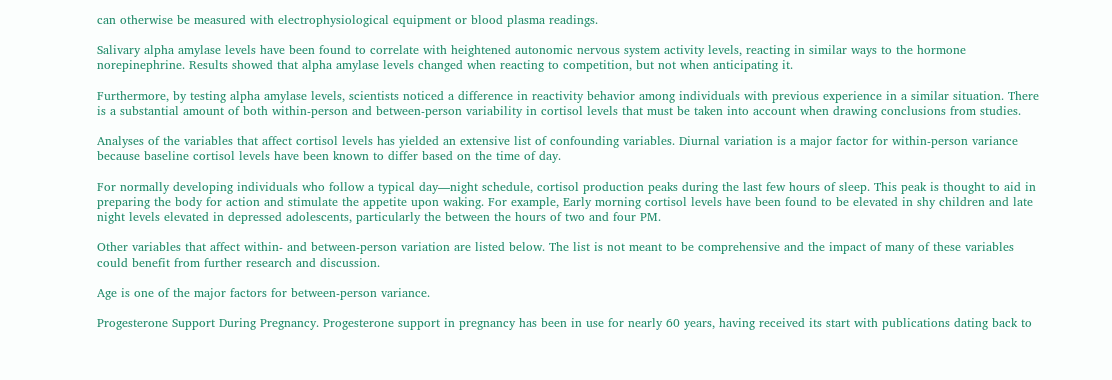can otherwise be measured with electrophysiological equipment or blood plasma readings.

Salivary alpha amylase levels have been found to correlate with heightened autonomic nervous system activity levels, reacting in similar ways to the hormone norepinephrine. Results showed that alpha amylase levels changed when reacting to competition, but not when anticipating it.

Furthermore, by testing alpha amylase levels, scientists noticed a difference in reactivity behavior among individuals with previous experience in a similar situation. There is a substantial amount of both within-person and between-person variability in cortisol levels that must be taken into account when drawing conclusions from studies.

Analyses of the variables that affect cortisol levels has yielded an extensive list of confounding variables. Diurnal variation is a major factor for within-person variance because baseline cortisol levels have been known to differ based on the time of day.

For normally developing individuals who follow a typical day—night schedule, cortisol production peaks during the last few hours of sleep. This peak is thought to aid in preparing the body for action and stimulate the appetite upon waking. For example, Early morning cortisol levels have been found to be elevated in shy children and late night levels elevated in depressed adolescents, particularly the between the hours of two and four PM.

Other variables that affect within- and between-person variation are listed below. The list is not meant to be comprehensive and the impact of many of these variables could benefit from further research and discussion.

Age is one of the major factors for between-person variance.

Progesterone Support During Pregnancy. Progesterone support in pregnancy has been in use for nearly 60 years, having received its start with publications dating back to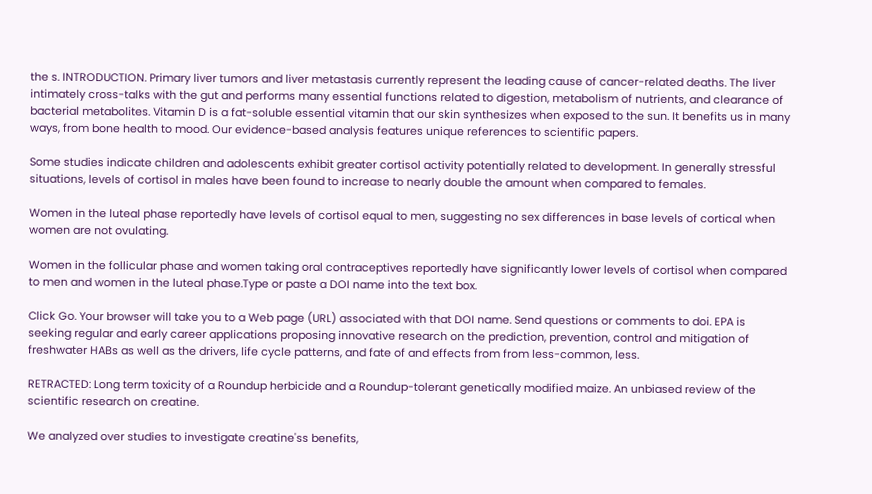the s. INTRODUCTION. Primary liver tumors and liver metastasis currently represent the leading cause of cancer-related deaths. The liver intimately cross-talks with the gut and performs many essential functions related to digestion, metabolism of nutrients, and clearance of bacterial metabolites. Vitamin D is a fat-soluble essential vitamin that our skin synthesizes when exposed to the sun. It benefits us in many ways, from bone health to mood. Our evidence-based analysis features unique references to scientific papers.

Some studies indicate children and adolescents exhibit greater cortisol activity potentially related to development. In generally stressful situations, levels of cortisol in males have been found to increase to nearly double the amount when compared to females.

Women in the luteal phase reportedly have levels of cortisol equal to men, suggesting no sex differences in base levels of cortical when women are not ovulating.

Women in the follicular phase and women taking oral contraceptives reportedly have significantly lower levels of cortisol when compared to men and women in the luteal phase.Type or paste a DOI name into the text box.

Click Go. Your browser will take you to a Web page (URL) associated with that DOI name. Send questions or comments to doi. EPA is seeking regular and early career applications proposing innovative research on the prediction, prevention, control and mitigation of freshwater HABs as well as the drivers, life cycle patterns, and fate of and effects from from less-common, less.

RETRACTED: Long term toxicity of a Roundup herbicide and a Roundup-tolerant genetically modified maize. An unbiased review of the scientific research on creatine.

We analyzed over studies to investigate creatine'ss benefits,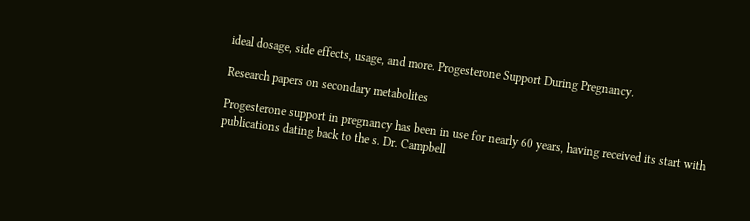ideal dosage, side effects, usage, and more. Progesterone Support During Pregnancy.

Research papers on secondary metabolites

Progesterone support in pregnancy has been in use for nearly 60 years, having received its start with publications dating back to the s. Dr. Campbell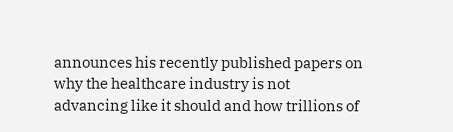announces his recently published papers on why the healthcare industry is not advancing like it should and how trillions of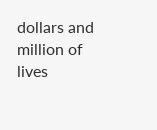dollars and million of lives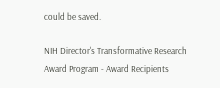could be saved.

NIH Director's Transformative Research Award Program - Award Recipients